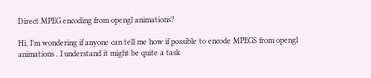Direct MPEG encoding from opengl animations?

Hi, I’m wondering if anyone can tell me how if possible to encode MPEGS from opengl animations . I understand it might be quite a task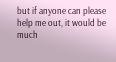but if anyone can please help me out, it would be much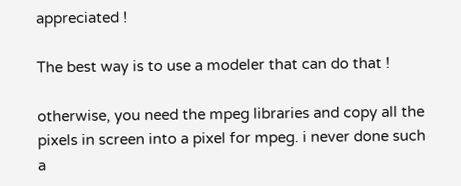appreciated !

The best way is to use a modeler that can do that !

otherwise, you need the mpeg libraries and copy all the pixels in screen into a pixel for mpeg. i never done such a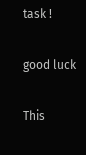task !

good luck

This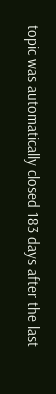topic was automatically closed 183 days after the last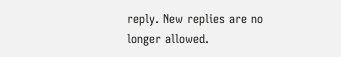reply. New replies are no longer allowed.